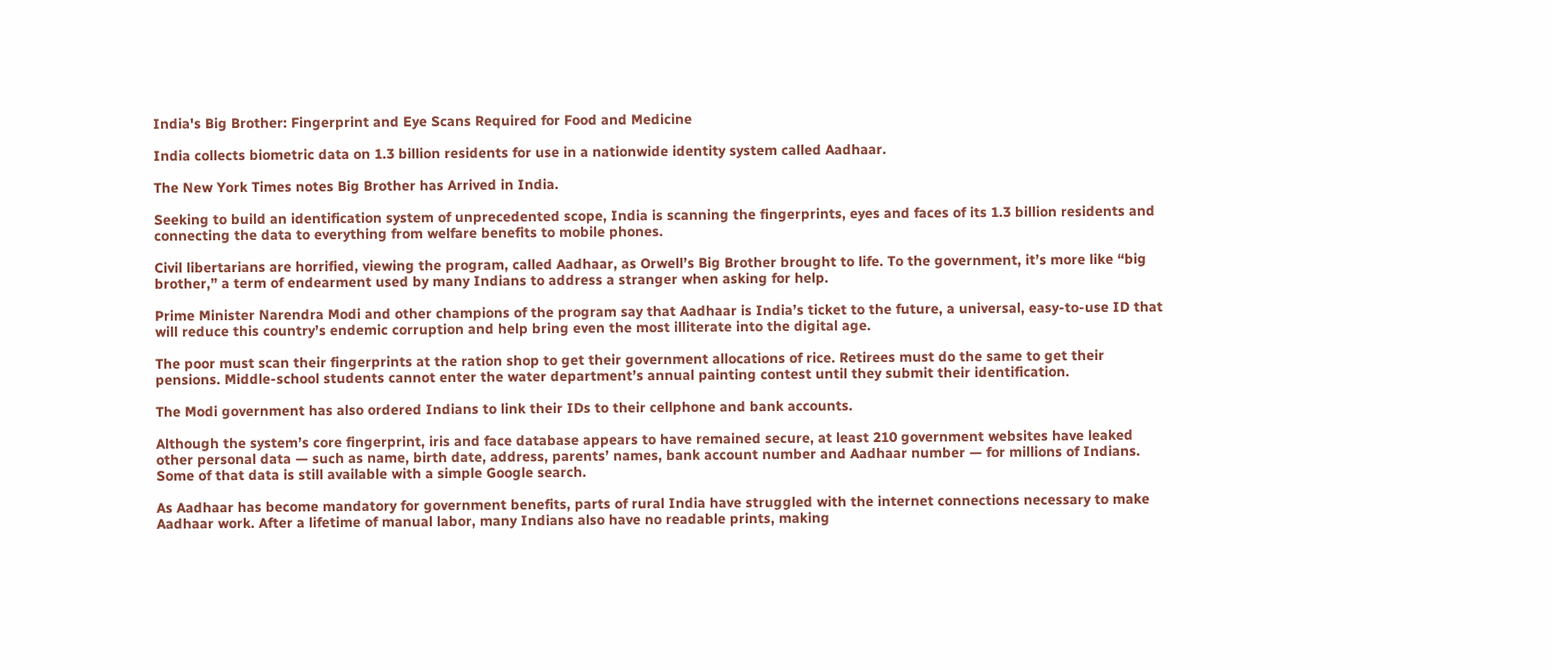India's Big Brother: Fingerprint and Eye Scans Required for Food and Medicine

India collects biometric data on 1.3 billion residents for use in a nationwide identity system called Aadhaar.

The New York Times notes Big Brother has Arrived in India.

Seeking to build an identification system of unprecedented scope, India is scanning the fingerprints, eyes and faces of its 1.3 billion residents and connecting the data to everything from welfare benefits to mobile phones.

Civil libertarians are horrified, viewing the program, called Aadhaar, as Orwell’s Big Brother brought to life. To the government, it’s more like “big brother,” a term of endearment used by many Indians to address a stranger when asking for help.

Prime Minister Narendra Modi and other champions of the program say that Aadhaar is India’s ticket to the future, a universal, easy-to-use ID that will reduce this country’s endemic corruption and help bring even the most illiterate into the digital age.

The poor must scan their fingerprints at the ration shop to get their government allocations of rice. Retirees must do the same to get their pensions. Middle-school students cannot enter the water department’s annual painting contest until they submit their identification.

The Modi government has also ordered Indians to link their IDs to their cellphone and bank accounts.

Although the system’s core fingerprint, iris and face database appears to have remained secure, at least 210 government websites have leaked other personal data — such as name, birth date, address, parents’ names, bank account number and Aadhaar number — for millions of Indians. Some of that data is still available with a simple Google search.

As Aadhaar has become mandatory for government benefits, parts of rural India have struggled with the internet connections necessary to make Aadhaar work. After a lifetime of manual labor, many Indians also have no readable prints, making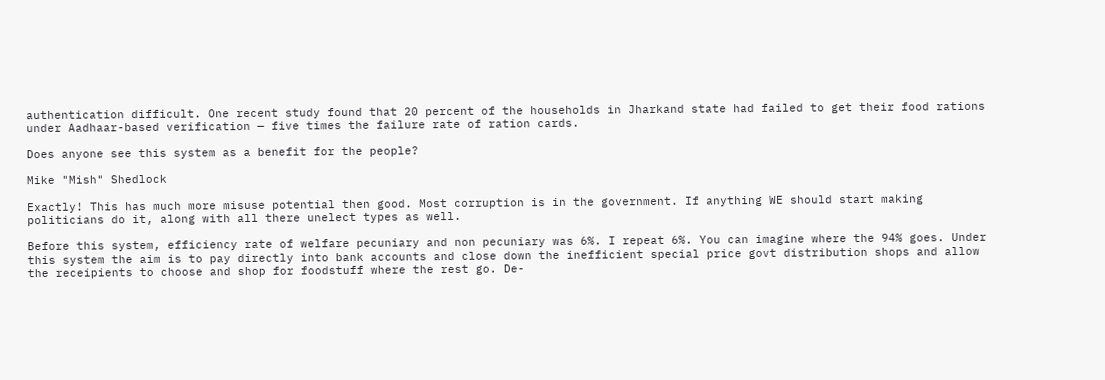authentication difficult. One recent study found that 20 percent of the households in Jharkand state had failed to get their food rations under Aadhaar-based verification — five times the failure rate of ration cards.

Does anyone see this system as a benefit for the people?

Mike "Mish" Shedlock

Exactly! This has much more misuse potential then good. Most corruption is in the government. If anything WE should start making politicians do it, along with all there unelect types as well.

Before this system, efficiency rate of welfare pecuniary and non pecuniary was 6%. I repeat 6%. You can imagine where the 94% goes. Under this system the aim is to pay directly into bank accounts and close down the inefficient special price govt distribution shops and allow the receipients to choose and shop for foodstuff where the rest go. De-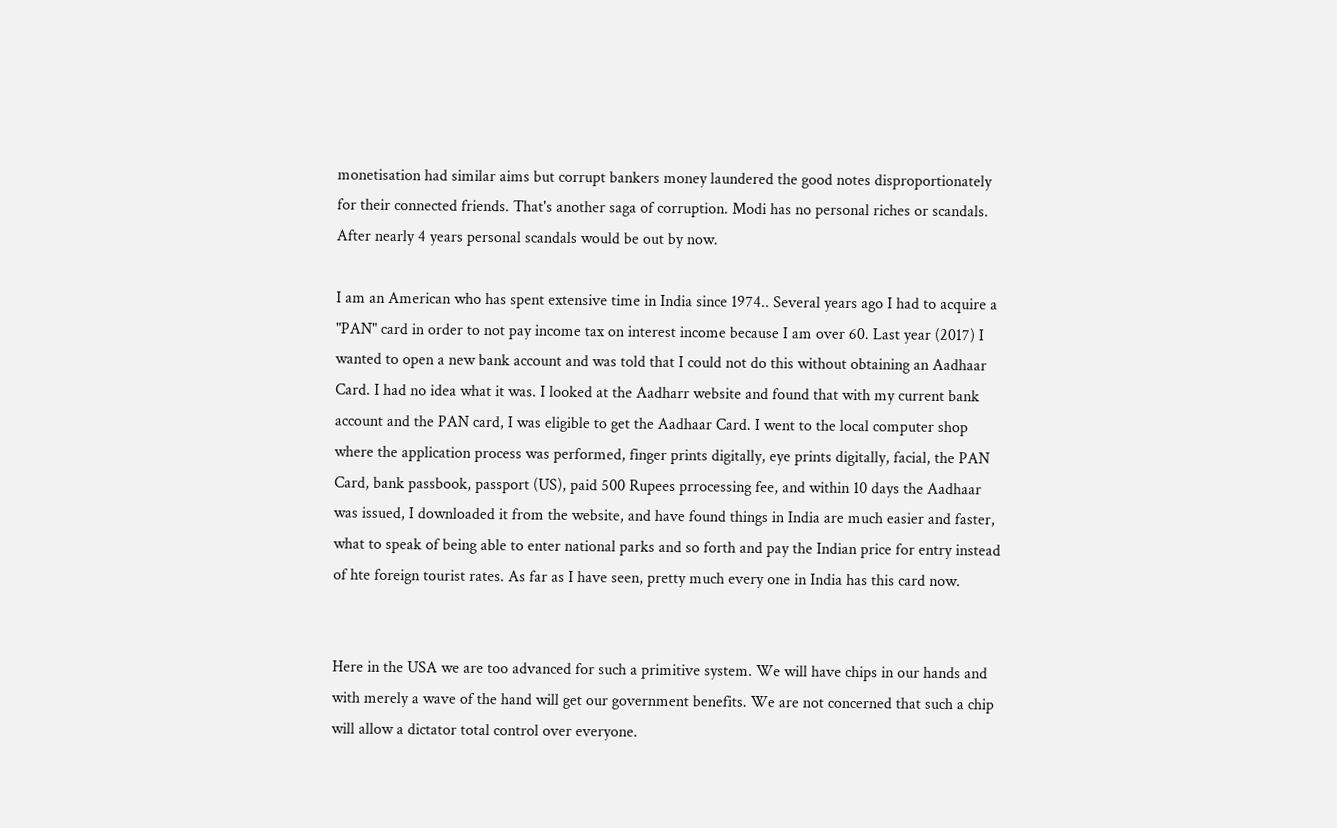monetisation had similar aims but corrupt bankers money laundered the good notes disproportionately for their connected friends. That's another saga of corruption. Modi has no personal riches or scandals. After nearly 4 years personal scandals would be out by now.

I am an American who has spent extensive time in India since 1974.. Several years ago I had to acquire a "PAN" card in order to not pay income tax on interest income because I am over 60. Last year (2017) I wanted to open a new bank account and was told that I could not do this without obtaining an Aadhaar Card. I had no idea what it was. I looked at the Aadharr website and found that with my current bank account and the PAN card, I was eligible to get the Aadhaar Card. I went to the local computer shop where the application process was performed, finger prints digitally, eye prints digitally, facial, the PAN Card, bank passbook, passport (US), paid 500 Rupees prrocessing fee, and within 10 days the Aadhaar was issued, I downloaded it from the website, and have found things in India are much easier and faster, what to speak of being able to enter national parks and so forth and pay the Indian price for entry instead of hte foreign tourist rates. As far as I have seen, pretty much every one in India has this card now.


Here in the USA we are too advanced for such a primitive system. We will have chips in our hands and with merely a wave of the hand will get our government benefits. We are not concerned that such a chip will allow a dictator total control over everyone.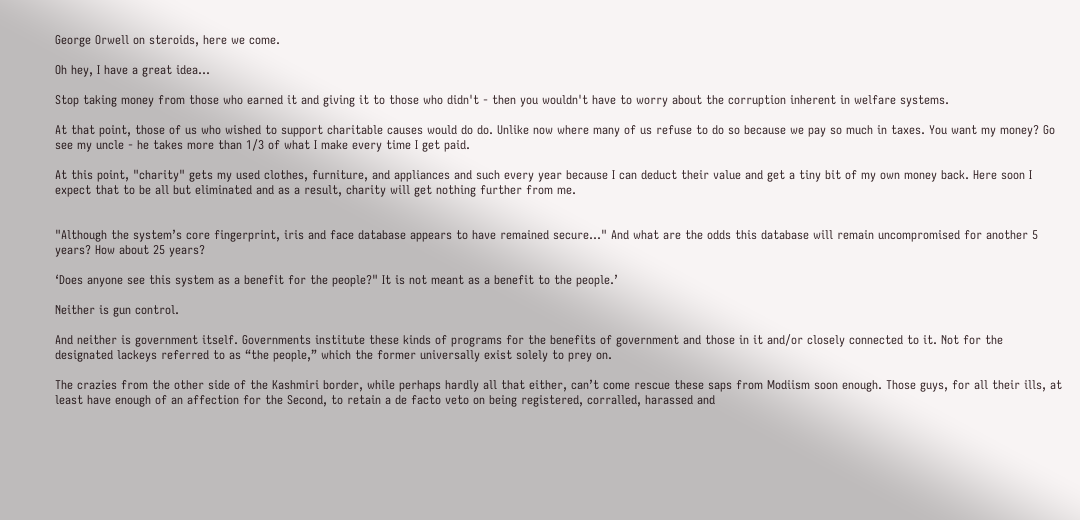George Orwell on steroids, here we come.

Oh hey, I have a great idea...

Stop taking money from those who earned it and giving it to those who didn't - then you wouldn't have to worry about the corruption inherent in welfare systems.

At that point, those of us who wished to support charitable causes would do do. Unlike now where many of us refuse to do so because we pay so much in taxes. You want my money? Go see my uncle - he takes more than 1/3 of what I make every time I get paid.

At this point, "charity" gets my used clothes, furniture, and appliances and such every year because I can deduct their value and get a tiny bit of my own money back. Here soon I expect that to be all but eliminated and as a result, charity will get nothing further from me.


"Although the system’s core fingerprint, iris and face database appears to have remained secure..." And what are the odds this database will remain uncompromised for another 5 years? How about 25 years?

‘Does anyone see this system as a benefit for the people?" It is not meant as a benefit to the people.’

Neither is gun control.

And neither is government itself. Governments institute these kinds of programs for the benefits of government and those in it and/or closely connected to it. Not for the designated lackeys referred to as “the people,” which the former universally exist solely to prey on.

The crazies from the other side of the Kashmiri border, while perhaps hardly all that either, can’t come rescue these saps from Modiism soon enough. Those guys, for all their ills, at least have enough of an affection for the Second, to retain a de facto veto on being registered, corralled, harassed and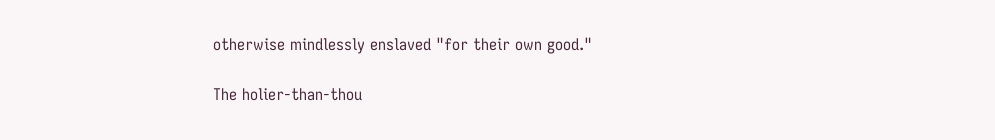otherwise mindlessly enslaved "for their own good."

The holier-than-thou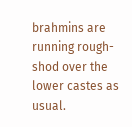brahmins are running rough-shod over the lower castes as usual.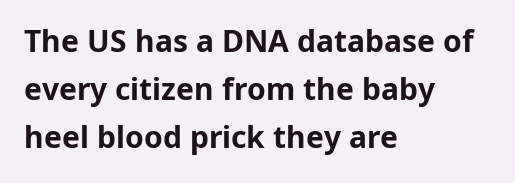The US has a DNA database of every citizen from the baby heel blood prick they are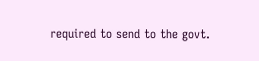required to send to the govt.